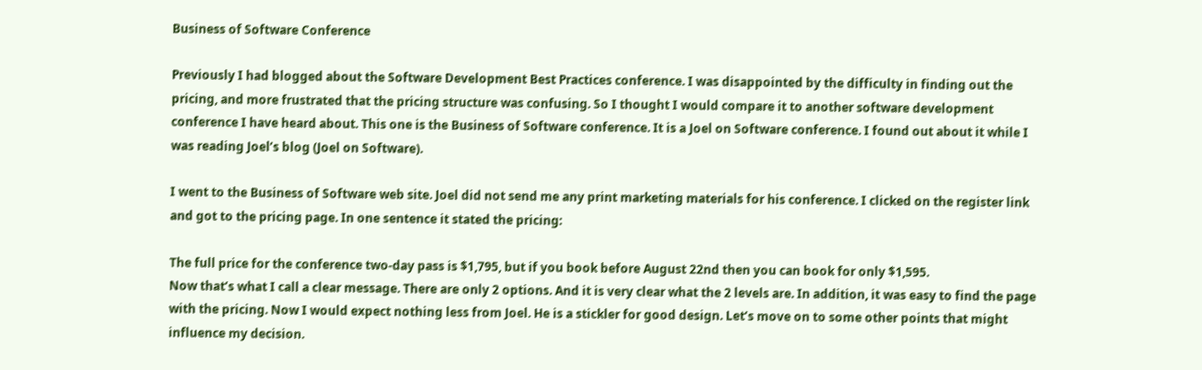Business of Software Conference

Previously I had blogged about the Software Development Best Practices conference. I was disappointed by the difficulty in finding out the pricing, and more frustrated that the pricing structure was confusing. So I thought I would compare it to another software development conference I have heard about. This one is the Business of Software conference. It is a Joel on Software conference. I found out about it while I was reading Joel’s blog (Joel on Software).

I went to the Business of Software web site. Joel did not send me any print marketing materials for his conference. I clicked on the register link and got to the pricing page. In one sentence it stated the pricing:

The full price for the conference two-day pass is $1,795, but if you book before August 22nd then you can book for only $1,595.
Now that’s what I call a clear message. There are only 2 options. And it is very clear what the 2 levels are. In addition, it was easy to find the page with the pricing. Now I would expect nothing less from Joel. He is a stickler for good design. Let’s move on to some other points that might influence my decision.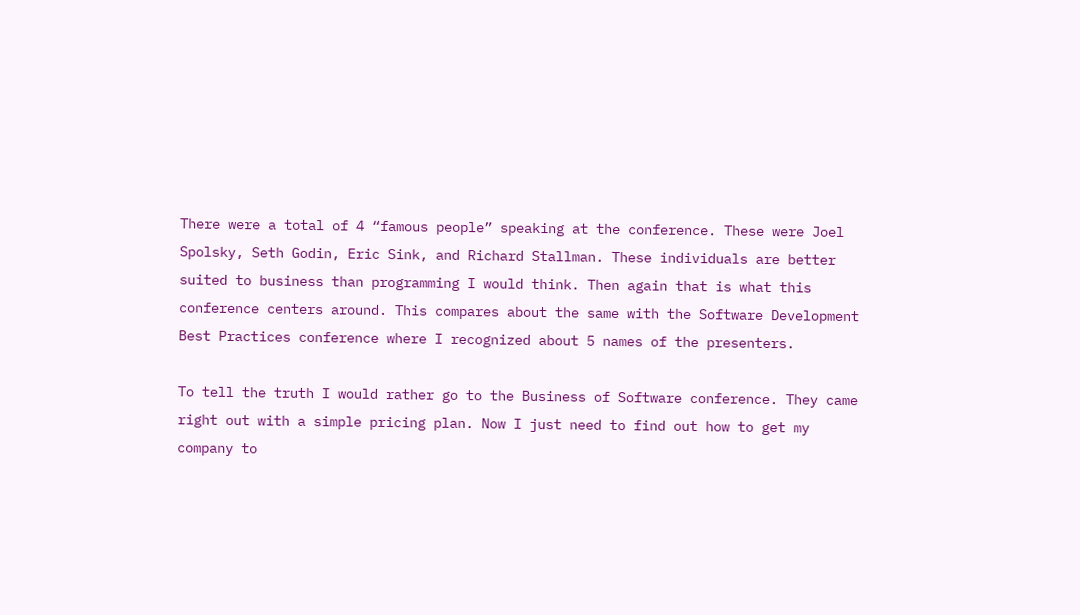There were a total of 4 “famous people” speaking at the conference. These were Joel Spolsky, Seth Godin, Eric Sink, and Richard Stallman. These individuals are better suited to business than programming I would think. Then again that is what this conference centers around. This compares about the same with the Software Development Best Practices conference where I recognized about 5 names of the presenters.

To tell the truth I would rather go to the Business of Software conference. They came right out with a simple pricing plan. Now I just need to find out how to get my company to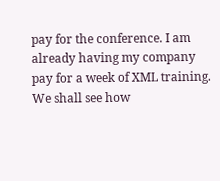pay for the conference. I am already having my company pay for a week of XML training. We shall see how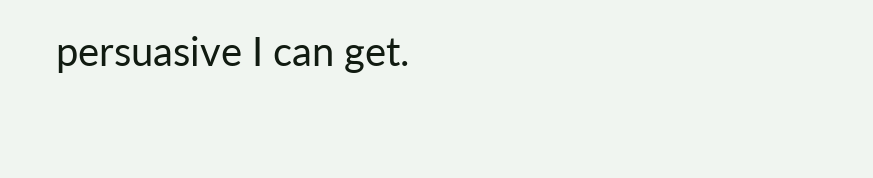persuasive I can get.